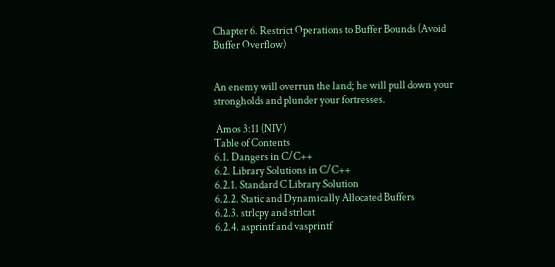Chapter 6. Restrict Operations to Buffer Bounds (Avoid Buffer Overflow)


An enemy will overrun the land; he will pull down your strongholds and plunder your fortresses.

 Amos 3:11 (NIV)
Table of Contents
6.1. Dangers in C/C++
6.2. Library Solutions in C/C++
6.2.1. Standard C Library Solution
6.2.2. Static and Dynamically Allocated Buffers
6.2.3. strlcpy and strlcat
6.2.4. asprintf and vasprintf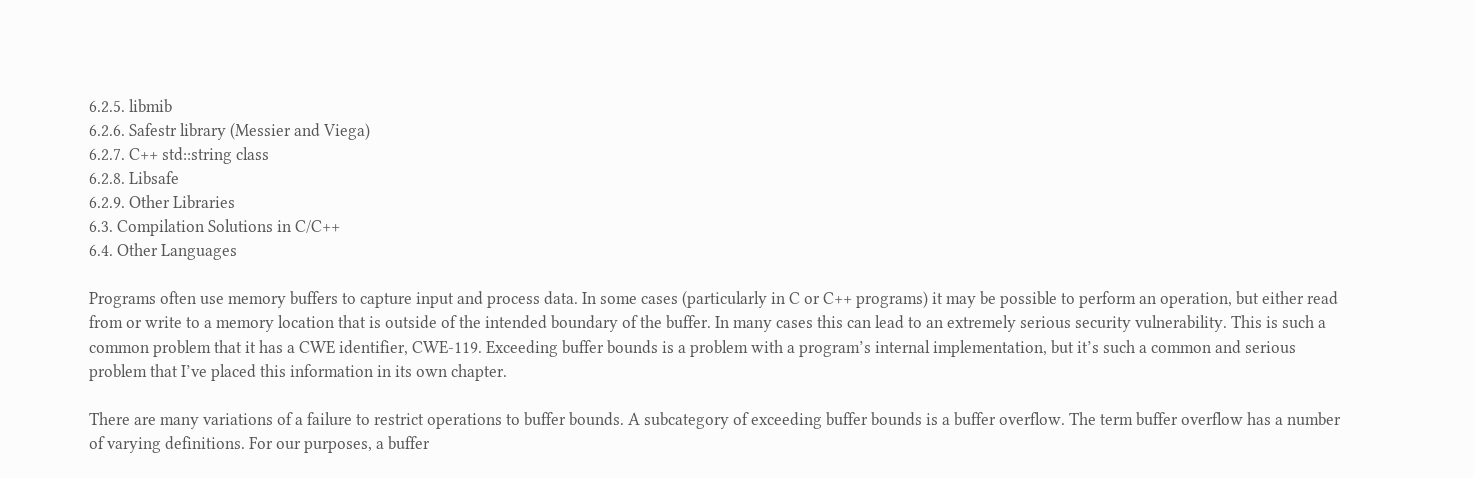6.2.5. libmib
6.2.6. Safestr library (Messier and Viega)
6.2.7. C++ std::string class
6.2.8. Libsafe
6.2.9. Other Libraries
6.3. Compilation Solutions in C/C++
6.4. Other Languages

Programs often use memory buffers to capture input and process data. In some cases (particularly in C or C++ programs) it may be possible to perform an operation, but either read from or write to a memory location that is outside of the intended boundary of the buffer. In many cases this can lead to an extremely serious security vulnerability. This is such a common problem that it has a CWE identifier, CWE-119. Exceeding buffer bounds is a problem with a program’s internal implementation, but it’s such a common and serious problem that I’ve placed this information in its own chapter.

There are many variations of a failure to restrict operations to buffer bounds. A subcategory of exceeding buffer bounds is a buffer overflow. The term buffer overflow has a number of varying definitions. For our purposes, a buffer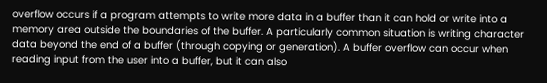overflow occurs if a program attempts to write more data in a buffer than it can hold or write into a memory area outside the boundaries of the buffer. A particularly common situation is writing character data beyond the end of a buffer (through copying or generation). A buffer overflow can occur when reading input from the user into a buffer, but it can also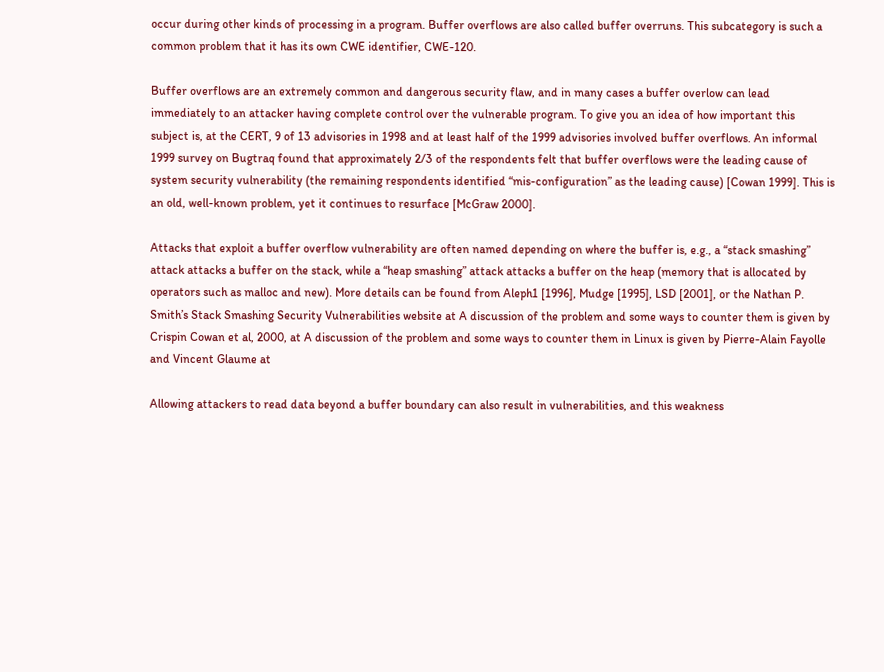occur during other kinds of processing in a program. Buffer overflows are also called buffer overruns. This subcategory is such a common problem that it has its own CWE identifier, CWE-120.

Buffer overflows are an extremely common and dangerous security flaw, and in many cases a buffer overlow can lead immediately to an attacker having complete control over the vulnerable program. To give you an idea of how important this subject is, at the CERT, 9 of 13 advisories in 1998 and at least half of the 1999 advisories involved buffer overflows. An informal 1999 survey on Bugtraq found that approximately 2/3 of the respondents felt that buffer overflows were the leading cause of system security vulnerability (the remaining respondents identified “mis-configuration” as the leading cause) [Cowan 1999]. This is an old, well-known problem, yet it continues to resurface [McGraw 2000].

Attacks that exploit a buffer overflow vulnerability are often named depending on where the buffer is, e.g., a “stack smashing” attack attacks a buffer on the stack, while a “heap smashing” attack attacks a buffer on the heap (memory that is allocated by operators such as malloc and new). More details can be found from Aleph1 [1996], Mudge [1995], LSD [2001], or the Nathan P. Smith’s Stack Smashing Security Vulnerabilities website at A discussion of the problem and some ways to counter them is given by Crispin Cowan et al, 2000, at A discussion of the problem and some ways to counter them in Linux is given by Pierre-Alain Fayolle and Vincent Glaume at

Allowing attackers to read data beyond a buffer boundary can also result in vulnerabilities, and this weakness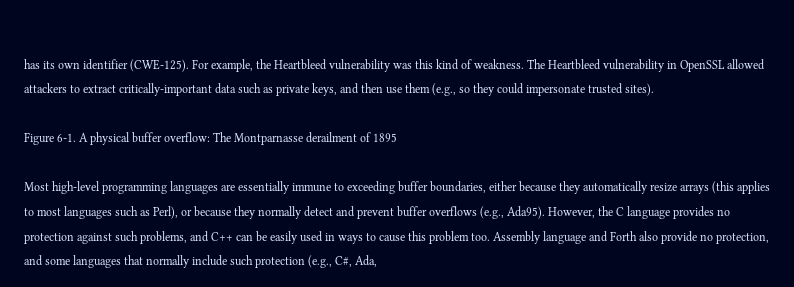has its own identifier (CWE-125). For example, the Heartbleed vulnerability was this kind of weakness. The Heartbleed vulnerability in OpenSSL allowed attackers to extract critically-important data such as private keys, and then use them (e.g., so they could impersonate trusted sites).

Figure 6-1. A physical buffer overflow: The Montparnasse derailment of 1895

Most high-level programming languages are essentially immune to exceeding buffer boundaries, either because they automatically resize arrays (this applies to most languages such as Perl), or because they normally detect and prevent buffer overflows (e.g., Ada95). However, the C language provides no protection against such problems, and C++ can be easily used in ways to cause this problem too. Assembly language and Forth also provide no protection, and some languages that normally include such protection (e.g., C#, Ada,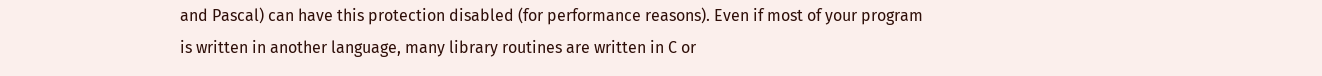and Pascal) can have this protection disabled (for performance reasons). Even if most of your program is written in another language, many library routines are written in C or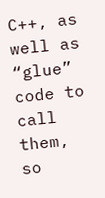C++, as well as “glue” code to call them, so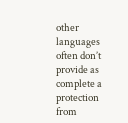other languages often don’t provide as complete a protection from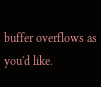buffer overflows as you'd like.